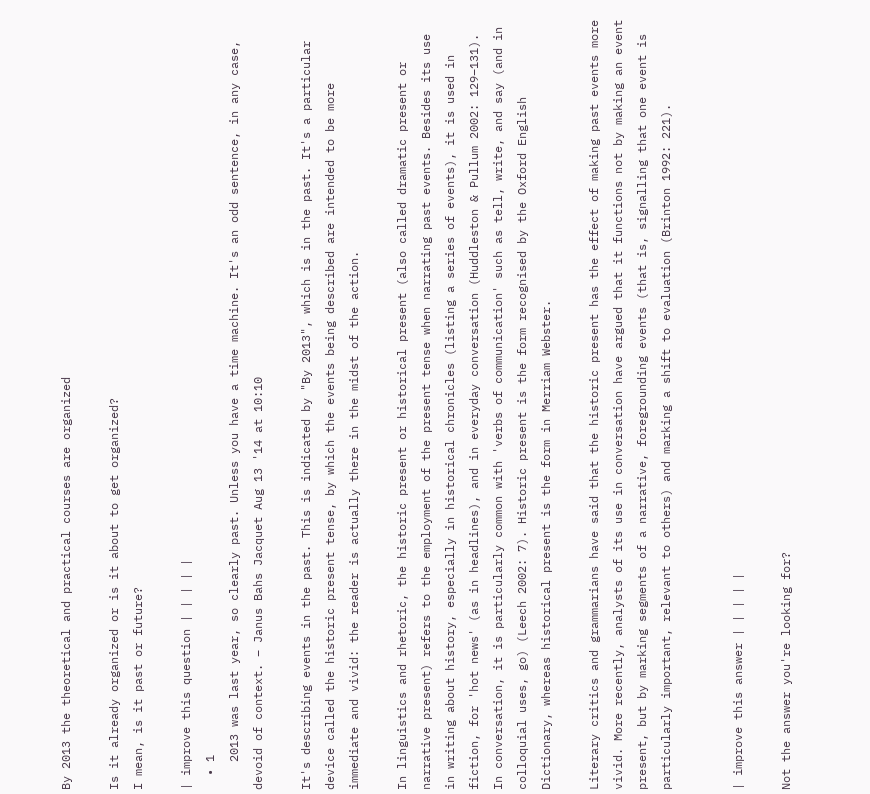By 2013 the theoretical and practical courses are organized

Is it already organized or is it about to get organized?
I mean, is it past or future?

| improve this question | | | | |
  • 1
    2013 was last year, so clearly past. Unless you have a time machine. It's an odd sentence, in any case, devoid of context. – Janus Bahs Jacquet Aug 13 '14 at 10:10

It's describing events in the past. This is indicated by "By 2013", which is in the past. It's a particular device called the historic present tense, by which the events being described are intended to be more immediate and vivid: the reader is actually there in the midst of the action.

In linguistics and rhetoric, the historic present or historical present (also called dramatic present or narrative present) refers to the employment of the present tense when narrating past events. Besides its use in writing about history, especially in historical chronicles (listing a series of events), it is used in fiction, for 'hot news' (as in headlines), and in everyday conversation (Huddleston & Pullum 2002: 129–131). In conversation, it is particularly common with 'verbs of communication' such as tell, write, and say (and in colloquial uses, go) (Leech 2002: 7). Historic present is the form recognised by the Oxford English Dictionary, whereas historical present is the form in Merriam Webster.

Literary critics and grammarians have said that the historic present has the effect of making past events more vivid. More recently, analysts of its use in conversation have argued that it functions not by making an event present, but by marking segments of a narrative, foregrounding events (that is, signalling that one event is particularly important, relevant to others) and marking a shift to evaluation (Brinton 1992: 221).


| improve this answer | | | | |

Not the answer you're looking for?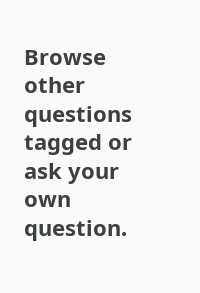Browse other questions tagged or ask your own question.